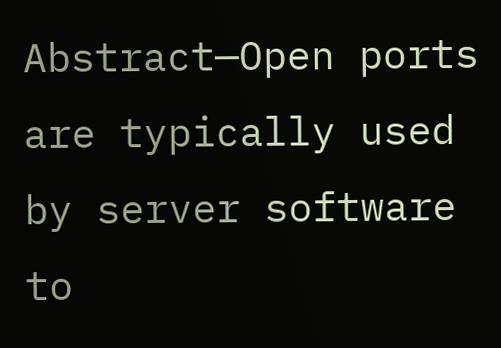Abstract—Open ports are typically used by server software to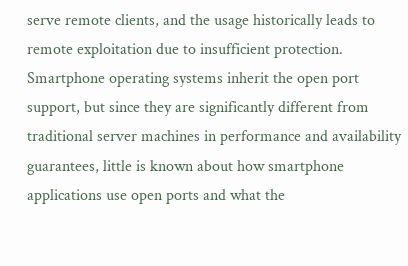serve remote clients, and the usage historically leads to remote exploitation due to insufficient protection. Smartphone operating systems inherit the open port support, but since they are significantly different from traditional server machines in performance and availability guarantees, little is known about how smartphone applications use open ports and what the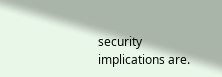security implications are.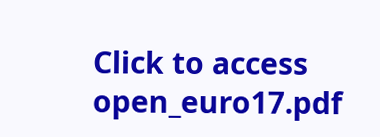Click to access open_euro17.pdf